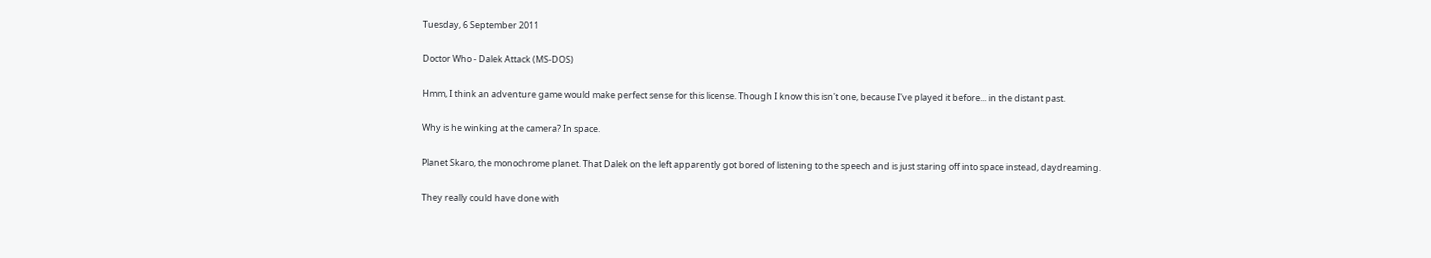Tuesday, 6 September 2011

Doctor Who - Dalek Attack (MS-DOS)

Hmm, I think an adventure game would make perfect sense for this license. Though I know this isn't one, because I've played it before... in the distant past.

Why is he winking at the camera? In space.

Planet Skaro, the monochrome planet. That Dalek on the left apparently got bored of listening to the speech and is just staring off into space instead, daydreaming.

They really could have done with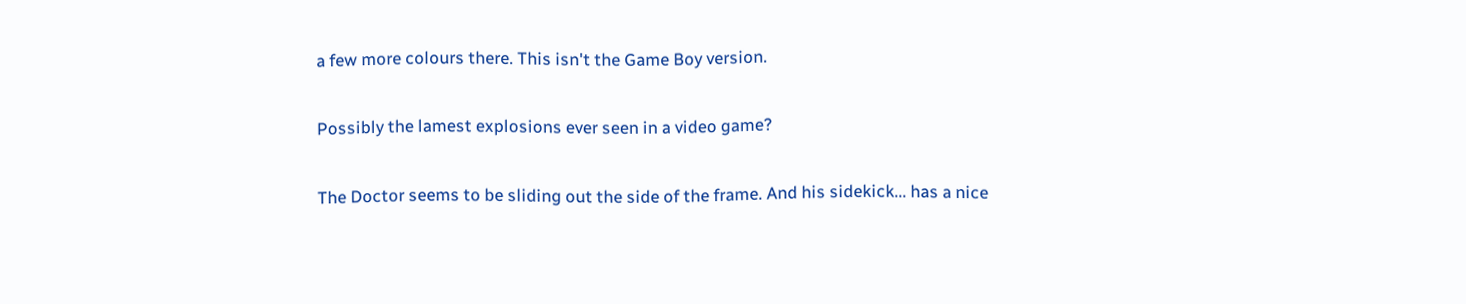a few more colours there. This isn't the Game Boy version.

Possibly the lamest explosions ever seen in a video game?

The Doctor seems to be sliding out the side of the frame. And his sidekick... has a nice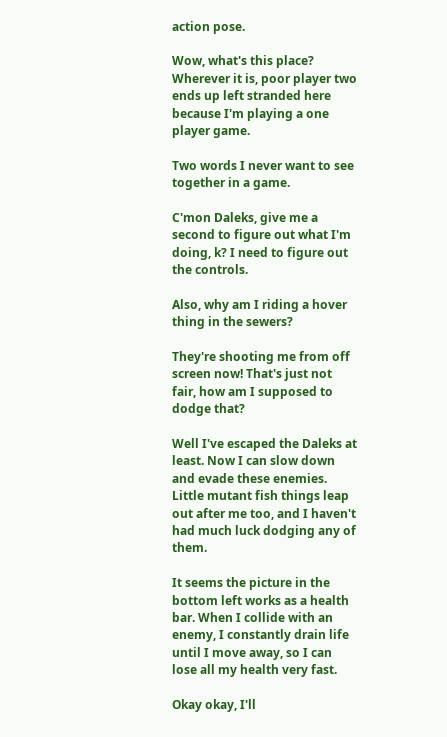action pose.

Wow, what's this place? Wherever it is, poor player two ends up left stranded here because I'm playing a one player game.

Two words I never want to see together in a game.

C'mon Daleks, give me a second to figure out what I'm doing, k? I need to figure out the controls.

Also, why am I riding a hover thing in the sewers?

They're shooting me from off screen now! That's just not fair, how am I supposed to dodge that?

Well I've escaped the Daleks at least. Now I can slow down and evade these enemies. Little mutant fish things leap out after me too, and I haven't had much luck dodging any of them.

It seems the picture in the bottom left works as a health bar. When I collide with an enemy, I constantly drain life until I move away, so I can lose all my health very fast.

Okay okay, I'll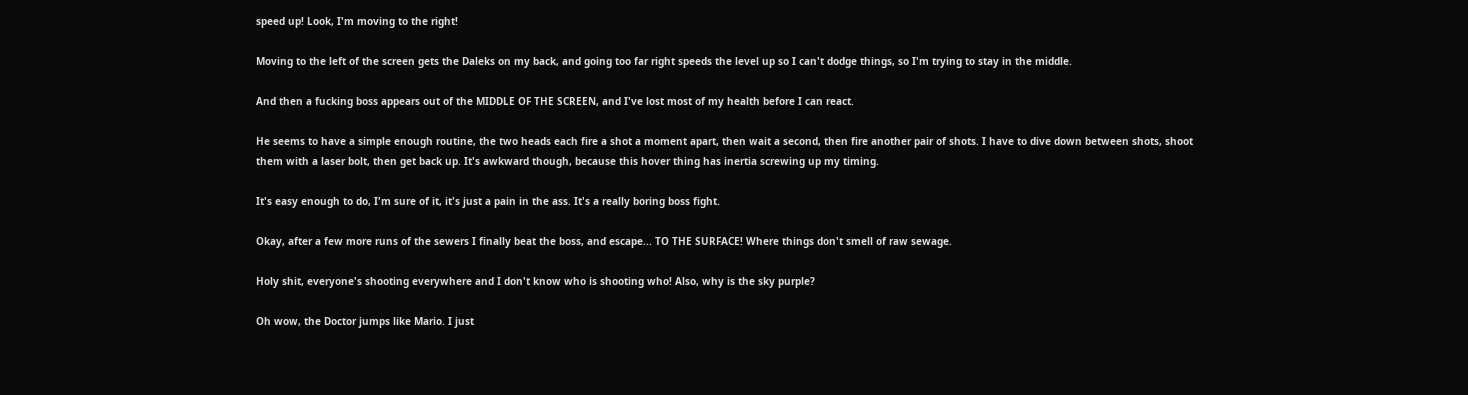speed up! Look, I'm moving to the right!

Moving to the left of the screen gets the Daleks on my back, and going too far right speeds the level up so I can't dodge things, so I'm trying to stay in the middle.

And then a fucking boss appears out of the MIDDLE OF THE SCREEN, and I've lost most of my health before I can react.

He seems to have a simple enough routine, the two heads each fire a shot a moment apart, then wait a second, then fire another pair of shots. I have to dive down between shots, shoot them with a laser bolt, then get back up. It's awkward though, because this hover thing has inertia screwing up my timing.

It's easy enough to do, I'm sure of it, it's just a pain in the ass. It's a really boring boss fight.

Okay, after a few more runs of the sewers I finally beat the boss, and escape... TO THE SURFACE! Where things don't smell of raw sewage.

Holy shit, everyone's shooting everywhere and I don't know who is shooting who! Also, why is the sky purple?

Oh wow, the Doctor jumps like Mario. I just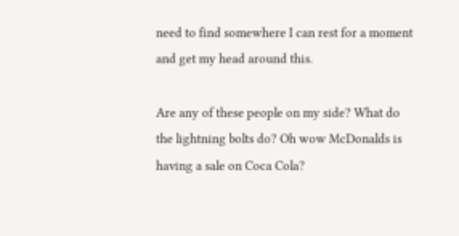need to find somewhere I can rest for a moment and get my head around this.

Are any of these people on my side? What do the lightning bolts do? Oh wow McDonalds is having a sale on Coca Cola?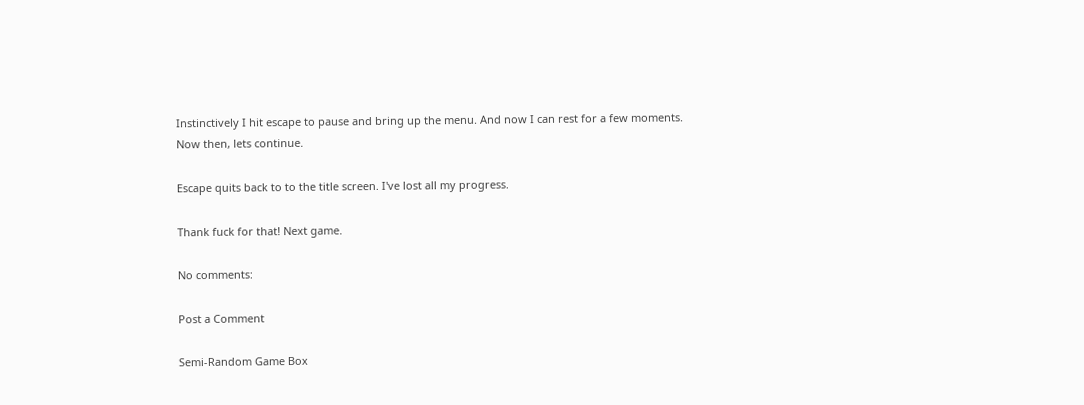Instinctively I hit escape to pause and bring up the menu. And now I can rest for a few moments.
Now then, lets continue.

Escape quits back to to the title screen. I've lost all my progress.

Thank fuck for that! Next game.

No comments:

Post a Comment

Semi-Random Game Box